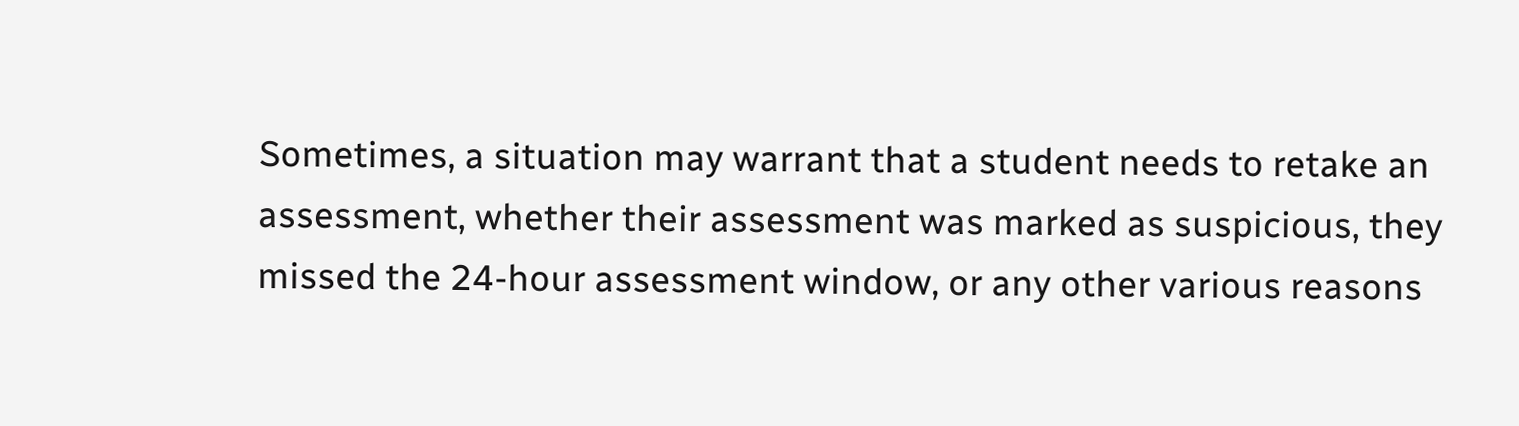Sometimes, a situation may warrant that a student needs to retake an assessment, whether their assessment was marked as suspicious, they missed the 24-hour assessment window, or any other various reasons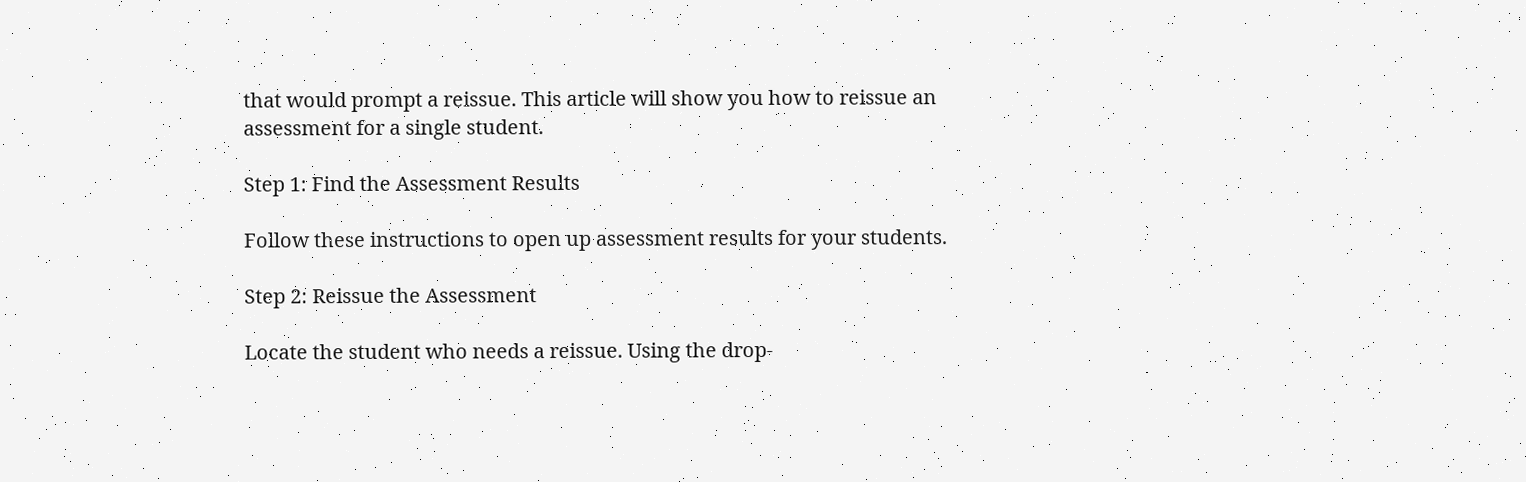that would prompt a reissue. This article will show you how to reissue an assessment for a single student.

Step 1: Find the Assessment Results

Follow these instructions to open up assessment results for your students.

Step 2: Reissue the Assessment

Locate the student who needs a reissue. Using the drop-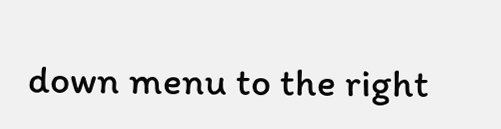down menu to the right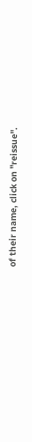of their name, click on "reissue".